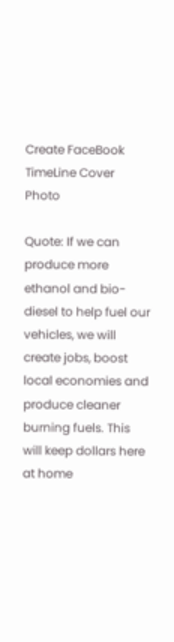Create FaceBook TimeLine Cover Photo

Quote: If we can produce more ethanol and bio-diesel to help fuel our vehicles, we will create jobs, boost local economies and produce cleaner burning fuels. This will keep dollars here at home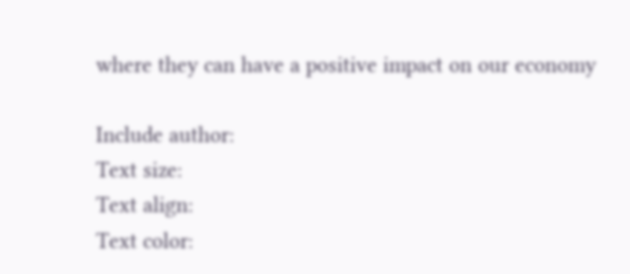where they can have a positive impact on our economy

Include author:
Text size:
Text align:
Text color: